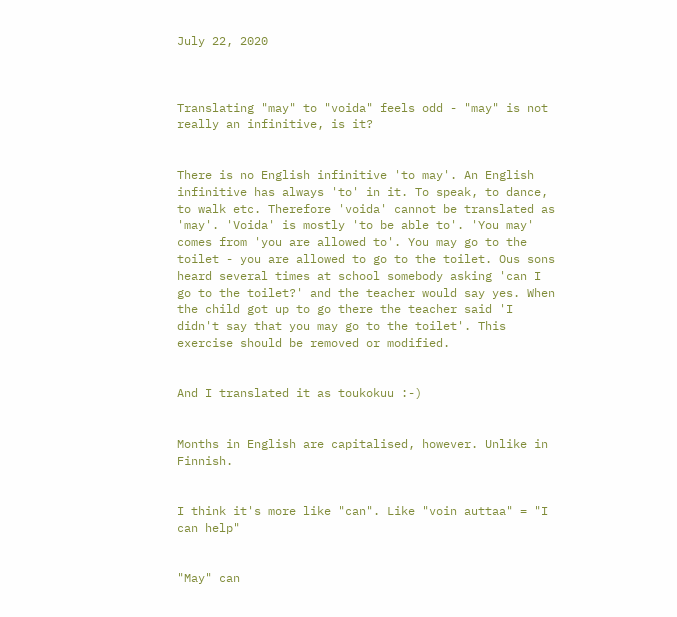July 22, 2020



Translating "may" to "voida" feels odd - "may" is not really an infinitive, is it?


There is no English infinitive 'to may'. An English infinitive has always 'to' in it. To speak, to dance, to walk etc. Therefore 'voida' cannot be translated as 'may'. 'Voida' is mostly 'to be able to'. 'You may' comes from 'you are allowed to'. You may go to the toilet - you are allowed to go to the toilet. Ous sons heard several times at school somebody asking 'can I go to the toilet?' and the teacher would say yes. When the child got up to go there the teacher said 'I didn't say that you may go to the toilet'. This exercise should be removed or modified.


And I translated it as toukokuu :-)


Months in English are capitalised, however. Unlike in Finnish.


I think it's more like "can". Like "voin auttaa" = "I can help"


"May" can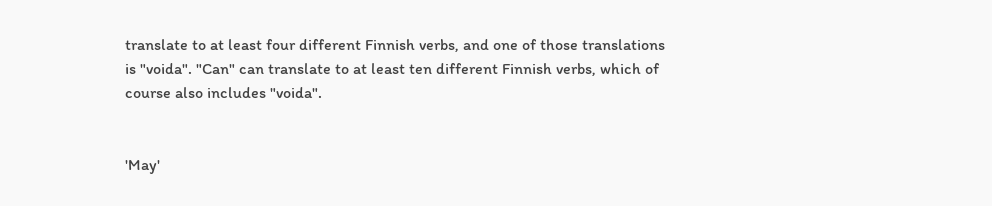translate to at least four different Finnish verbs, and one of those translations is "voida". "Can" can translate to at least ten different Finnish verbs, which of course also includes "voida".


'May'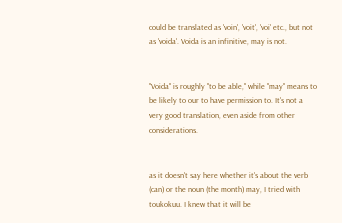could be translated as 'voin', 'voit', 'voi' etc., but not as 'voida'. Voida is an infinitive, may is not.


"Voida" is roughly "to be able," while "may" means to be likely to our to have permission to. It's not a very good translation, even aside from other considerations.


as it doesn't say here whether it's about the verb (can) or the noun (the month) may, I tried with toukokuu. I knew that it will be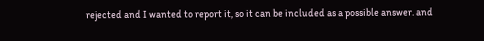rejected and I wanted to report it, so it can be included as a possible answer. and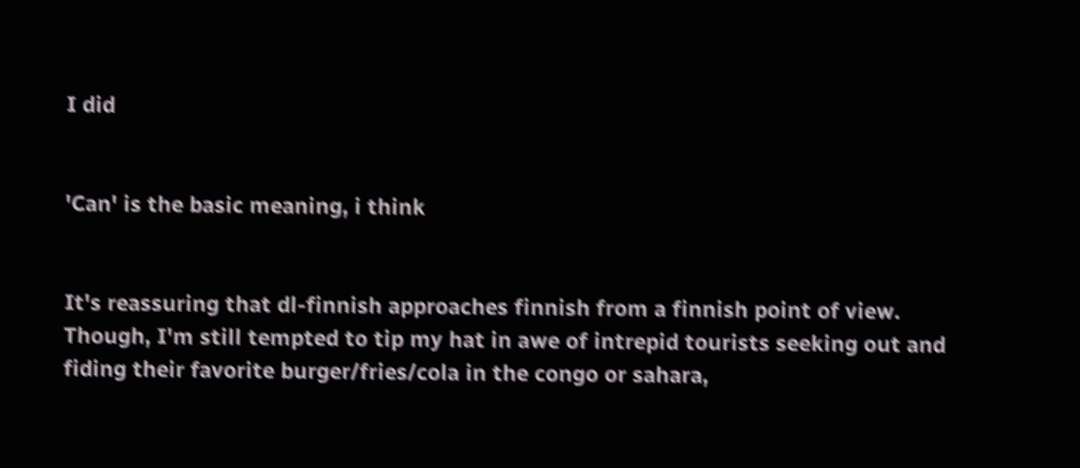I did


'Can' is the basic meaning, i think


It's reassuring that dl-finnish approaches finnish from a finnish point of view. Though, I'm still tempted to tip my hat in awe of intrepid tourists seeking out and fiding their favorite burger/fries/cola in the congo or sahara,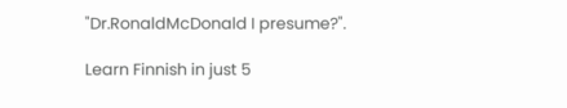"Dr.RonaldMcDonald I presume?".

Learn Finnish in just 5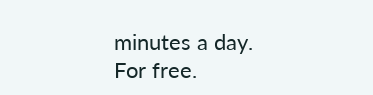minutes a day. For free.